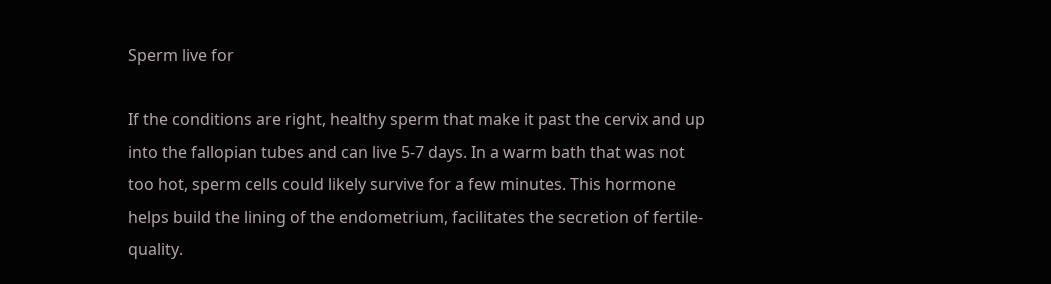Sperm live for

If the conditions are right, healthy sperm that make it past the cervix and up into the fallopian tubes and can live 5-7 days. In a warm bath that was not too hot, sperm cells could likely survive for a few minutes. This hormone helps build the lining of the endometrium, facilitates the secretion of fertile-quality.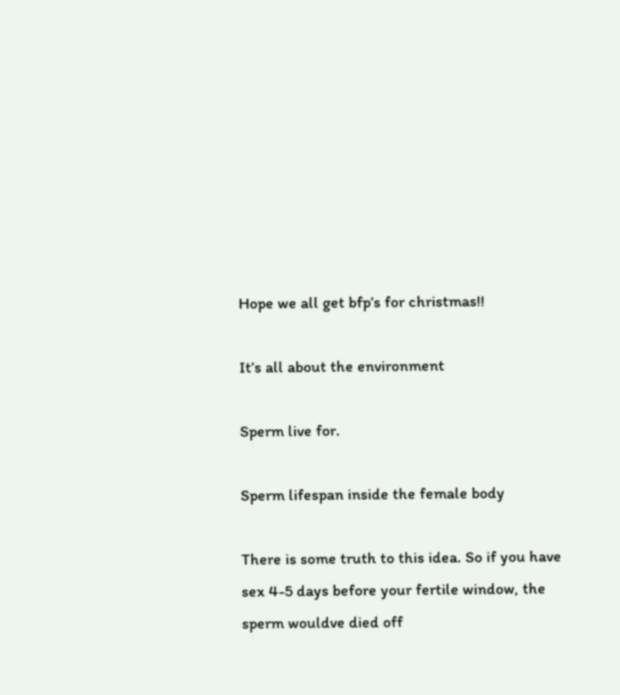Hope we all get bfp’s for christmas!!

It’s all about the environment

Sperm live for.

Sperm lifespan inside the female body

There is some truth to this idea. So if you have sex 4-5 days before your fertile window, the sperm wouldve died off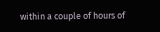within a couple of hours of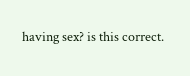having sex? is this correct.